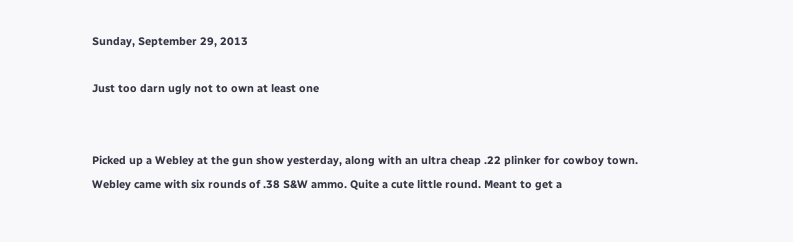Sunday, September 29, 2013

Just too darn ugly not to own at least one


Picked up a Webley at the gun show yesterday, along with an ultra cheap .22 plinker for cowboy town. Webley came with six rounds of .38 S&W ammo. Quite a cute little round. Meant to get a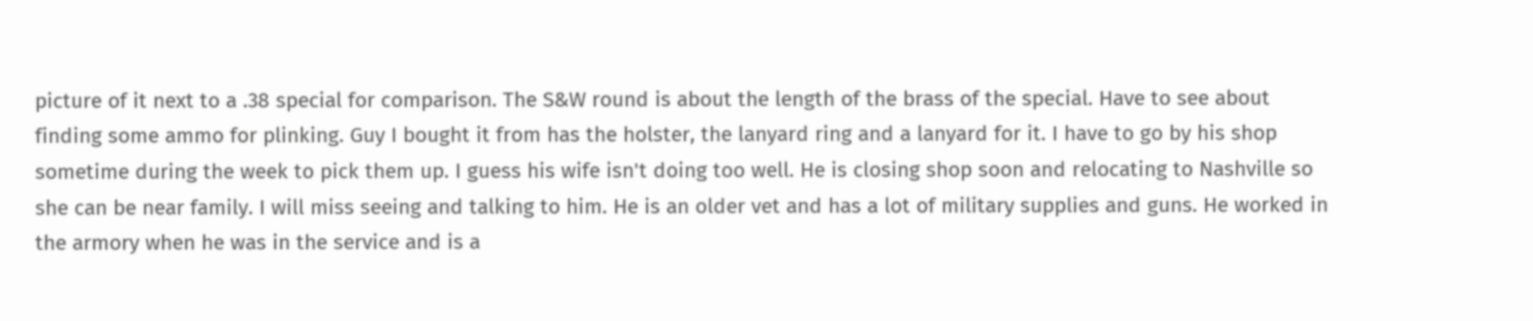picture of it next to a .38 special for comparison. The S&W round is about the length of the brass of the special. Have to see about finding some ammo for plinking. Guy I bought it from has the holster, the lanyard ring and a lanyard for it. I have to go by his shop sometime during the week to pick them up. I guess his wife isn't doing too well. He is closing shop soon and relocating to Nashville so she can be near family. I will miss seeing and talking to him. He is an older vet and has a lot of military supplies and guns. He worked in the armory when he was in the service and is a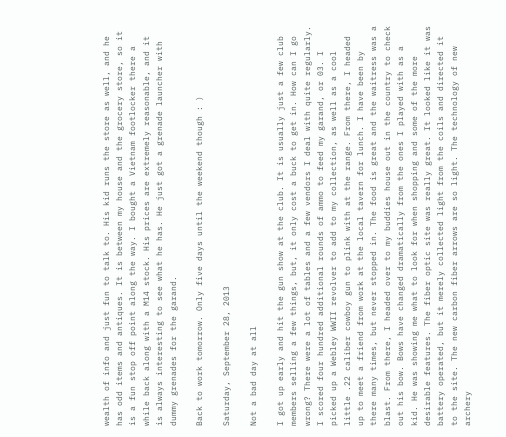wealth of info and just fun to talk to. His kid runs the store as well, and he has odd items and antiques. It is between my house and the grocery store, so it is a fun stop off point along the way. I bought a Vietnam footlocker there a while back along with a M14 stock. His prices are extremely reasonable, and it is always interesting to see what he has. He just got a grenade launcher with dummy grenades for the garand.

Back to work tomorrow. Only five days until the weekend though : )

Saturday, September 28, 2013

Not a bad day at all

I got up early and hit the gun show at the club. It is usually just a few club members selling a few things, but, it only cost a buck to get in. How can I go wrong? There were a lot of tables and a few vendors I deal with quite regularly.  I scored four hundred additional rounds of ammo to feed my garand, or 03. I picked up a Webley WWII revolver to add to my collection, as well as a cool little .22 caliber cowboy gun to plink with at the range. From there, I headed up to meet a friend from work at the local tavern for lunch. I have been by there many times, but never stopped in. The food is great and the waitress was a blast. From there, I headed over to my buddies house out in the country to check out his bow. Bows have changed dramatically from the ones I played with as a kid. He was showing me what to look for when shopping and some of the more desirable features. The fiber optic site was really great. It looked like it was battery operated, but it merely collected light from the coils and directed it to the site. The new carbon fiber arrows are so light. The technology of new archery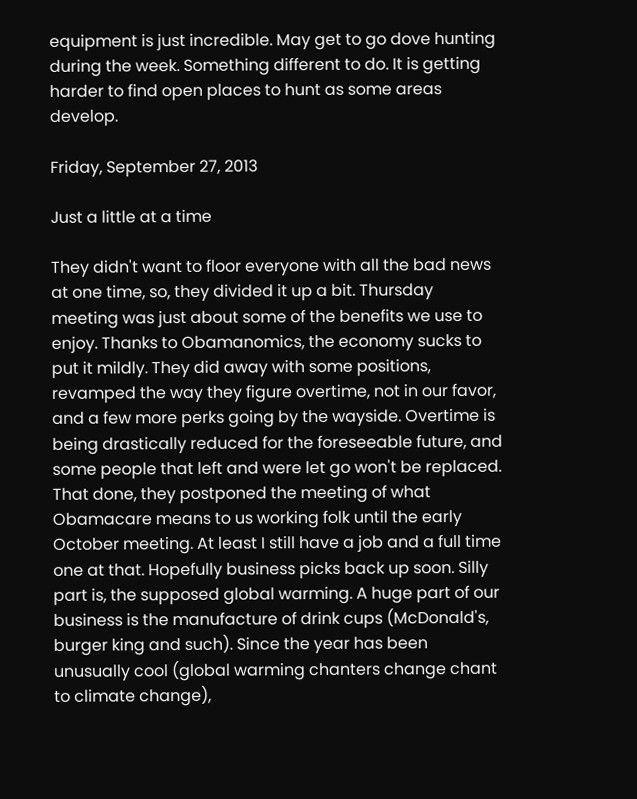equipment is just incredible. May get to go dove hunting during the week. Something different to do. It is getting harder to find open places to hunt as some areas develop.

Friday, September 27, 2013

Just a little at a time

They didn't want to floor everyone with all the bad news at one time, so, they divided it up a bit. Thursday meeting was just about some of the benefits we use to enjoy. Thanks to Obamanomics, the economy sucks to put it mildly. They did away with some positions, revamped the way they figure overtime, not in our favor, and a few more perks going by the wayside. Overtime is being drastically reduced for the foreseeable future, and some people that left and were let go won't be replaced. That done, they postponed the meeting of what Obamacare means to us working folk until the early October meeting. At least I still have a job and a full time one at that. Hopefully business picks back up soon. Silly part is, the supposed global warming. A huge part of our business is the manufacture of drink cups (McDonald's, burger king and such). Since the year has been unusually cool (global warming chanters change chant to climate change),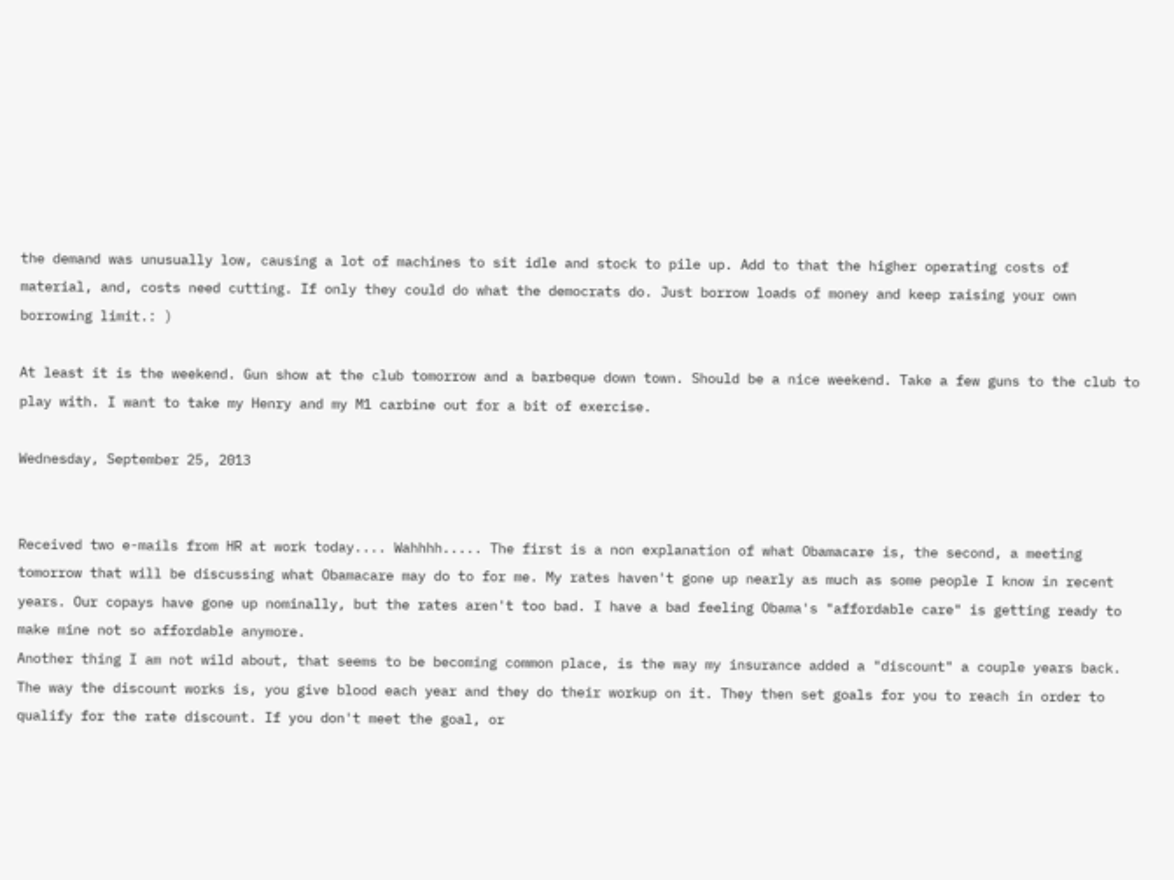the demand was unusually low, causing a lot of machines to sit idle and stock to pile up. Add to that the higher operating costs of material, and, costs need cutting. If only they could do what the democrats do. Just borrow loads of money and keep raising your own borrowing limit.: )

At least it is the weekend. Gun show at the club tomorrow and a barbeque down town. Should be a nice weekend. Take a few guns to the club to play with. I want to take my Henry and my M1 carbine out for a bit of exercise.

Wednesday, September 25, 2013


Received two e-mails from HR at work today.... Wahhhh..... The first is a non explanation of what Obamacare is, the second, a meeting tomorrow that will be discussing what Obamacare may do to for me. My rates haven't gone up nearly as much as some people I know in recent years. Our copays have gone up nominally, but the rates aren't too bad. I have a bad feeling Obama's "affordable care" is getting ready to make mine not so affordable anymore.
Another thing I am not wild about, that seems to be becoming common place, is the way my insurance added a "discount" a couple years back. The way the discount works is, you give blood each year and they do their workup on it. They then set goals for you to reach in order to qualify for the rate discount. If you don't meet the goal, or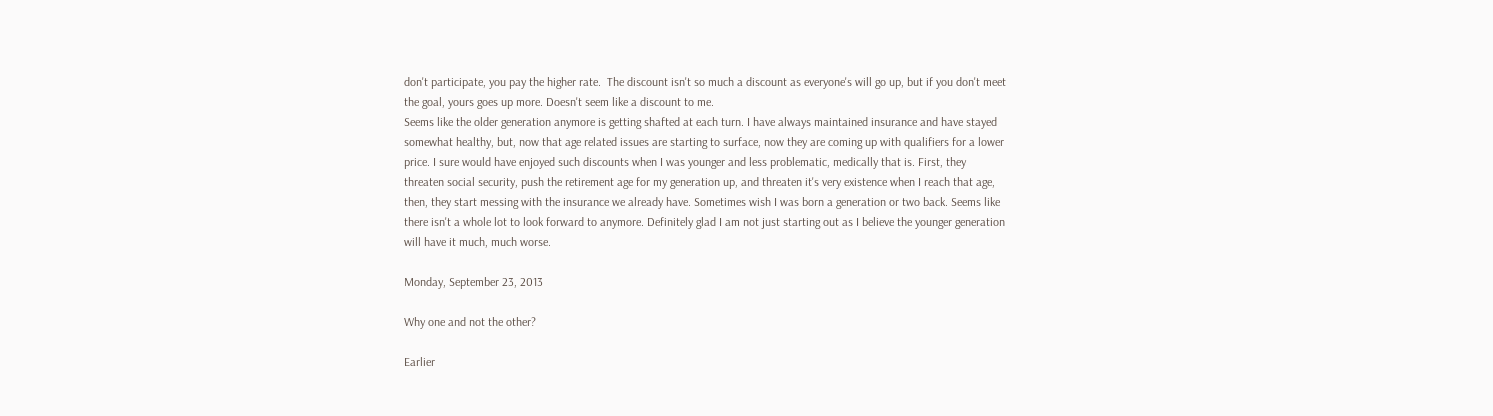don't participate, you pay the higher rate.  The discount isn't so much a discount as everyone's will go up, but if you don't meet the goal, yours goes up more. Doesn't seem like a discount to me.
Seems like the older generation anymore is getting shafted at each turn. I have always maintained insurance and have stayed somewhat healthy, but, now that age related issues are starting to surface, now they are coming up with qualifiers for a lower price. I sure would have enjoyed such discounts when I was younger and less problematic, medically that is. First, they threaten social security, push the retirement age for my generation up, and threaten it's very existence when I reach that age, then, they start messing with the insurance we already have. Sometimes wish I was born a generation or two back. Seems like there isn't a whole lot to look forward to anymore. Definitely glad I am not just starting out as I believe the younger generation will have it much, much worse.

Monday, September 23, 2013

Why one and not the other?

Earlier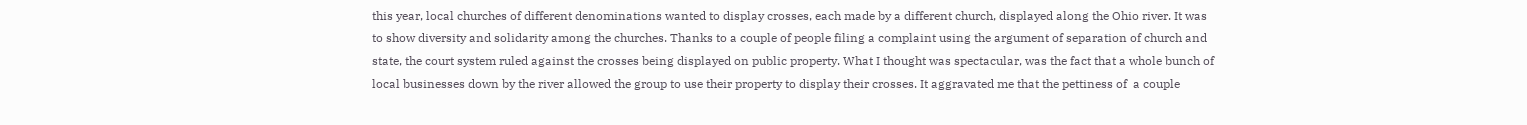this year, local churches of different denominations wanted to display crosses, each made by a different church, displayed along the Ohio river. It was to show diversity and solidarity among the churches. Thanks to a couple of people filing a complaint using the argument of separation of church and state, the court system ruled against the crosses being displayed on public property. What I thought was spectacular, was the fact that a whole bunch of local businesses down by the river allowed the group to use their property to display their crosses. It aggravated me that the pettiness of  a couple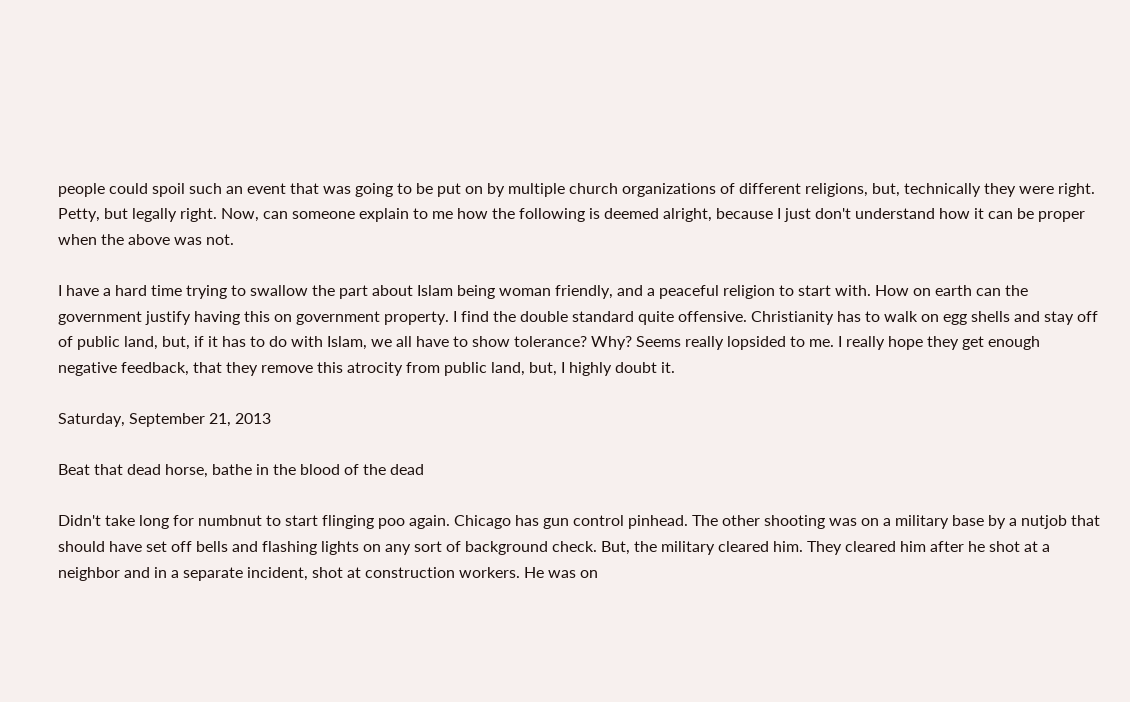people could spoil such an event that was going to be put on by multiple church organizations of different religions, but, technically they were right. Petty, but legally right. Now, can someone explain to me how the following is deemed alright, because I just don't understand how it can be proper when the above was not.

I have a hard time trying to swallow the part about Islam being woman friendly, and a peaceful religion to start with. How on earth can the government justify having this on government property. I find the double standard quite offensive. Christianity has to walk on egg shells and stay off of public land, but, if it has to do with Islam, we all have to show tolerance? Why? Seems really lopsided to me. I really hope they get enough negative feedback, that they remove this atrocity from public land, but, I highly doubt it.

Saturday, September 21, 2013

Beat that dead horse, bathe in the blood of the dead

Didn't take long for numbnut to start flinging poo again. Chicago has gun control pinhead. The other shooting was on a military base by a nutjob that should have set off bells and flashing lights on any sort of background check. But, the military cleared him. They cleared him after he shot at a neighbor and in a separate incident, shot at construction workers. He was on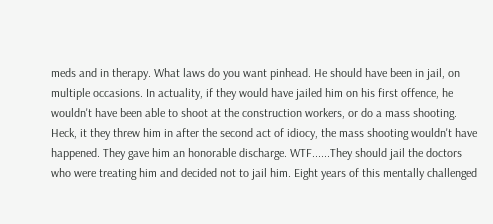meds and in therapy. What laws do you want pinhead. He should have been in jail, on multiple occasions. In actuality, if they would have jailed him on his first offence, he wouldn't have been able to shoot at the construction workers, or do a mass shooting. Heck, it they threw him in after the second act of idiocy, the mass shooting wouldn't have happened. They gave him an honorable discharge. WTF......They should jail the doctors who were treating him and decided not to jail him. Eight years of this mentally challenged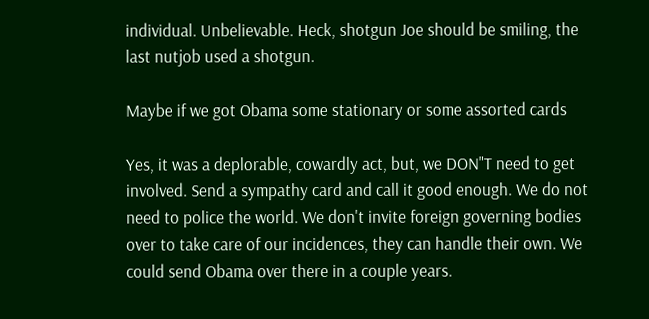individual. Unbelievable. Heck, shotgun Joe should be smiling, the last nutjob used a shotgun.

Maybe if we got Obama some stationary or some assorted cards

Yes, it was a deplorable, cowardly act, but, we DON"T need to get involved. Send a sympathy card and call it good enough. We do not need to police the world. We don't invite foreign governing bodies over to take care of our incidences, they can handle their own. We could send Obama over there in a couple years.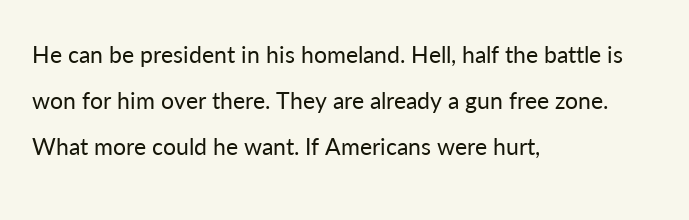He can be president in his homeland. Hell, half the battle is won for him over there. They are already a gun free zone. What more could he want. If Americans were hurt,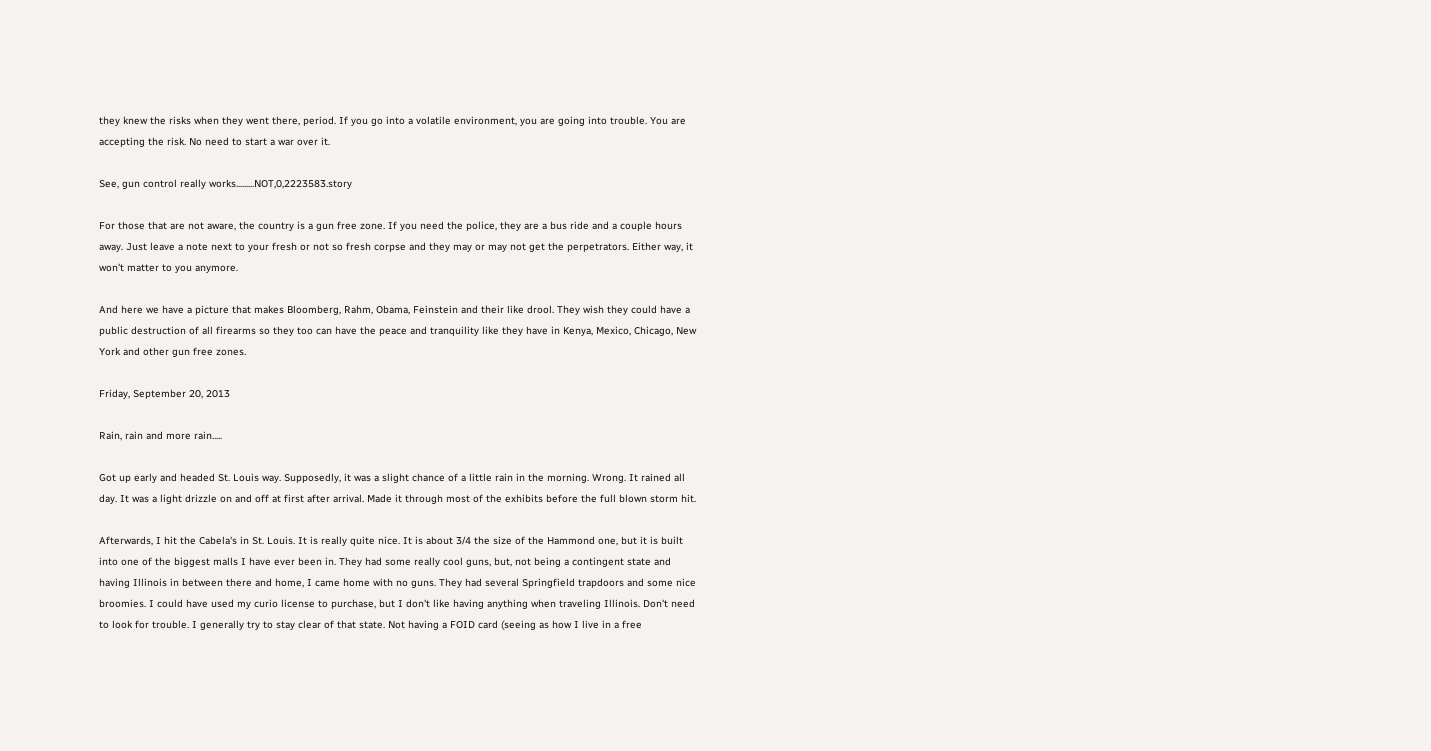they knew the risks when they went there, period. If you go into a volatile environment, you are going into trouble. You are accepting the risk. No need to start a war over it.

See, gun control really works.........NOT,0,2223583.story

For those that are not aware, the country is a gun free zone. If you need the police, they are a bus ride and a couple hours away. Just leave a note next to your fresh or not so fresh corpse and they may or may not get the perpetrators. Either way, it won't matter to you anymore.

And here we have a picture that makes Bloomberg, Rahm, Obama, Feinstein and their like drool. They wish they could have a public destruction of all firearms so they too can have the peace and tranquility like they have in Kenya, Mexico, Chicago, New York and other gun free zones.

Friday, September 20, 2013

Rain, rain and more rain.....

Got up early and headed St. Louis way. Supposedly, it was a slight chance of a little rain in the morning. Wrong. It rained all day. It was a light drizzle on and off at first after arrival. Made it through most of the exhibits before the full blown storm hit.

Afterwards, I hit the Cabela's in St. Louis. It is really quite nice. It is about 3/4 the size of the Hammond one, but it is built into one of the biggest malls I have ever been in. They had some really cool guns, but, not being a contingent state and having Illinois in between there and home, I came home with no guns. They had several Springfield trapdoors and some nice broomies. I could have used my curio license to purchase, but I don't like having anything when traveling Illinois. Don't need to look for trouble. I generally try to stay clear of that state. Not having a FOID card (seeing as how I live in a free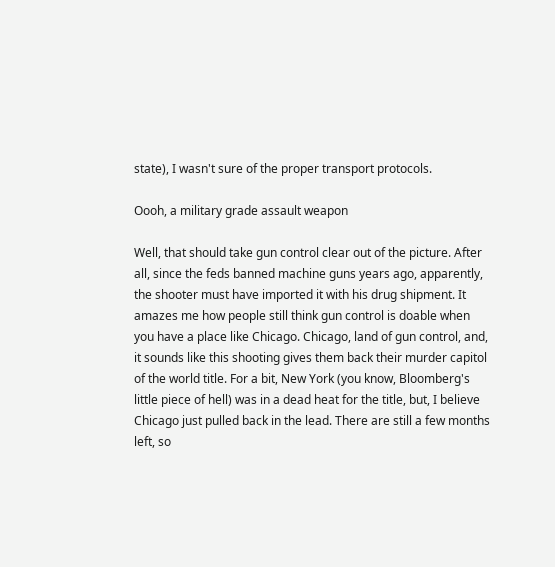state), I wasn't sure of the proper transport protocols.

Oooh, a military grade assault weapon

Well, that should take gun control clear out of the picture. After all, since the feds banned machine guns years ago, apparently, the shooter must have imported it with his drug shipment. It amazes me how people still think gun control is doable when you have a place like Chicago. Chicago, land of gun control, and, it sounds like this shooting gives them back their murder capitol of the world title. For a bit, New York (you know, Bloomberg's little piece of hell) was in a dead heat for the title, but, I believe Chicago just pulled back in the lead. There are still a few months left, so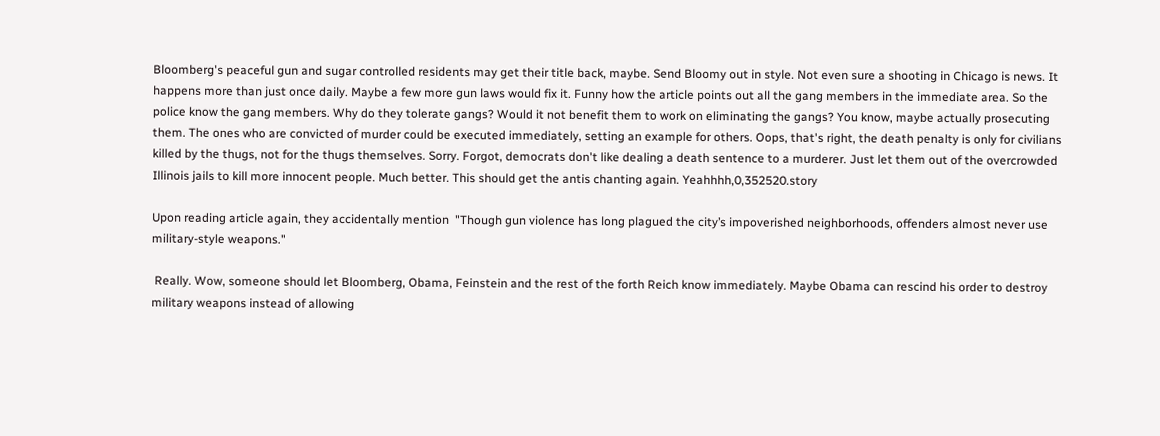Bloomberg's peaceful gun and sugar controlled residents may get their title back, maybe. Send Bloomy out in style. Not even sure a shooting in Chicago is news. It happens more than just once daily. Maybe a few more gun laws would fix it. Funny how the article points out all the gang members in the immediate area. So the police know the gang members. Why do they tolerate gangs? Would it not benefit them to work on eliminating the gangs? You know, maybe actually prosecuting them. The ones who are convicted of murder could be executed immediately, setting an example for others. Oops, that's right, the death penalty is only for civilians killed by the thugs, not for the thugs themselves. Sorry. Forgot, democrats don't like dealing a death sentence to a murderer. Just let them out of the overcrowded Illinois jails to kill more innocent people. Much better. This should get the antis chanting again. Yeahhhh,0,352520.story

Upon reading article again, they accidentally mention  "Though gun violence has long plagued the city’s impoverished neighborhoods, offenders almost never use military-style weapons."

 Really. Wow, someone should let Bloomberg, Obama, Feinstein and the rest of the forth Reich know immediately. Maybe Obama can rescind his order to destroy military weapons instead of allowing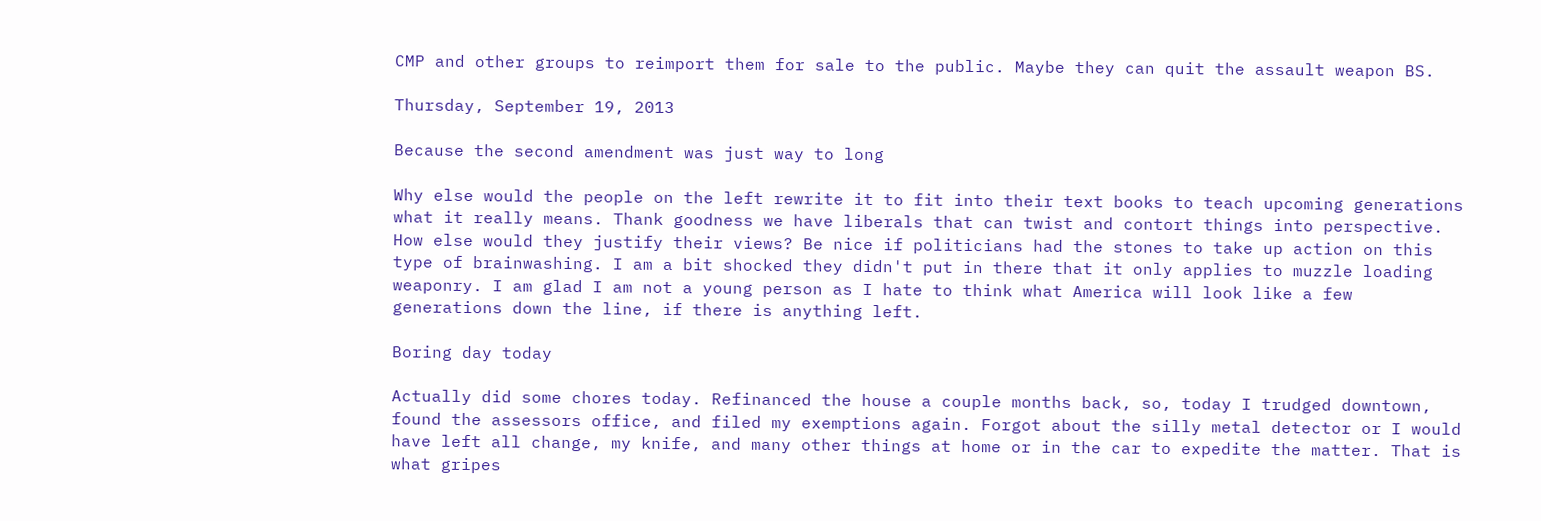CMP and other groups to reimport them for sale to the public. Maybe they can quit the assault weapon BS.

Thursday, September 19, 2013

Because the second amendment was just way to long

Why else would the people on the left rewrite it to fit into their text books to teach upcoming generations what it really means. Thank goodness we have liberals that can twist and contort things into perspective. How else would they justify their views? Be nice if politicians had the stones to take up action on this type of brainwashing. I am a bit shocked they didn't put in there that it only applies to muzzle loading weaponry. I am glad I am not a young person as I hate to think what America will look like a few generations down the line, if there is anything left.

Boring day today

Actually did some chores today. Refinanced the house a couple months back, so, today I trudged downtown, found the assessors office, and filed my exemptions again. Forgot about the silly metal detector or I would have left all change, my knife, and many other things at home or in the car to expedite the matter. That is what gripes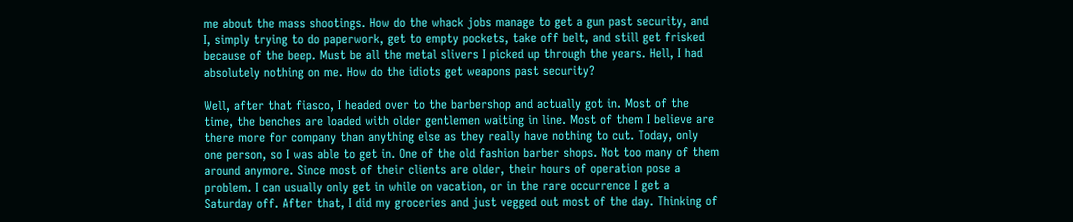me about the mass shootings. How do the whack jobs manage to get a gun past security, and I, simply trying to do paperwork, get to empty pockets, take off belt, and still get frisked because of the beep. Must be all the metal slivers I picked up through the years. Hell, I had absolutely nothing on me. How do the idiots get weapons past security?

Well, after that fiasco, I headed over to the barbershop and actually got in. Most of the time, the benches are loaded with older gentlemen waiting in line. Most of them I believe are there more for company than anything else as they really have nothing to cut. Today, only one person, so I was able to get in. One of the old fashion barber shops. Not too many of them around anymore. Since most of their clients are older, their hours of operation pose a problem. I can usually only get in while on vacation, or in the rare occurrence I get a Saturday off. After that, I did my groceries and just vegged out most of the day. Thinking of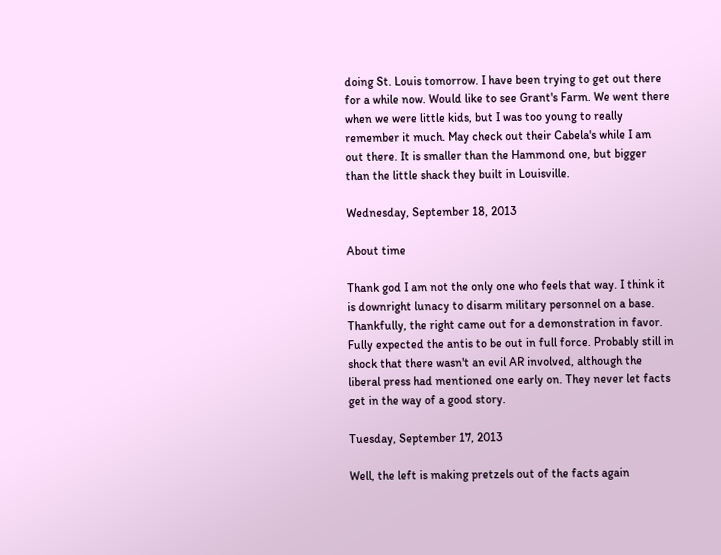doing St. Louis tomorrow. I have been trying to get out there for a while now. Would like to see Grant's Farm. We went there when we were little kids, but I was too young to really remember it much. May check out their Cabela's while I am out there. It is smaller than the Hammond one, but bigger than the little shack they built in Louisville.

Wednesday, September 18, 2013

About time

Thank god I am not the only one who feels that way. I think it is downright lunacy to disarm military personnel on a base. Thankfully, the right came out for a demonstration in favor. Fully expected the antis to be out in full force. Probably still in shock that there wasn't an evil AR involved, although the liberal press had mentioned one early on. They never let facts get in the way of a good story.

Tuesday, September 17, 2013

Well, the left is making pretzels out of the facts again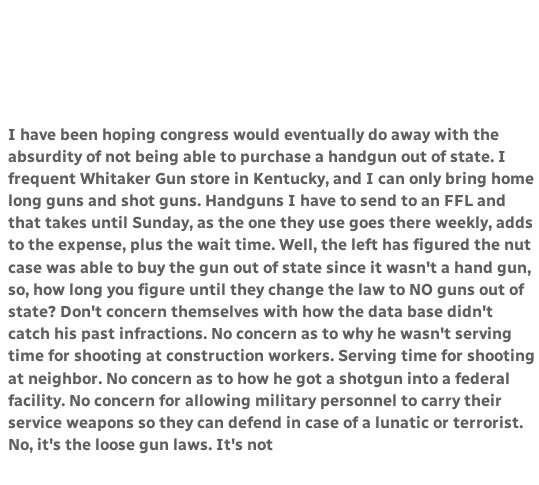I have been hoping congress would eventually do away with the absurdity of not being able to purchase a handgun out of state. I frequent Whitaker Gun store in Kentucky, and I can only bring home long guns and shot guns. Handguns I have to send to an FFL and that takes until Sunday, as the one they use goes there weekly, adds to the expense, plus the wait time. Well, the left has figured the nut case was able to buy the gun out of state since it wasn't a hand gun, so, how long you figure until they change the law to NO guns out of state? Don't concern themselves with how the data base didn't catch his past infractions. No concern as to why he wasn't serving time for shooting at construction workers. Serving time for shooting at neighbor. No concern as to how he got a shotgun into a federal facility. No concern for allowing military personnel to carry their service weapons so they can defend in case of a lunatic or terrorist. No, it's the loose gun laws. It's not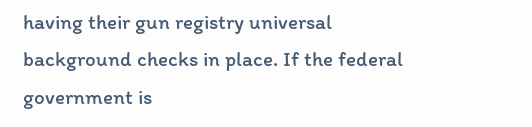having their gun registry universal background checks in place. If the federal government is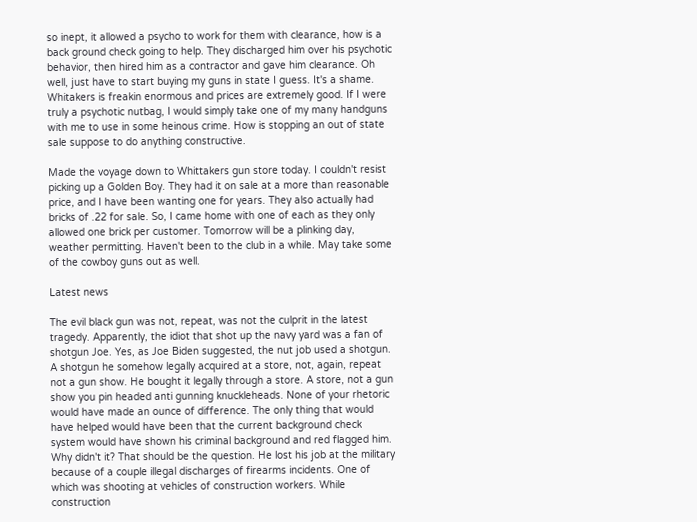so inept, it allowed a psycho to work for them with clearance, how is a back ground check going to help. They discharged him over his psychotic behavior, then hired him as a contractor and gave him clearance. Oh well, just have to start buying my guns in state I guess. It's a shame. Whitakers is freakin enormous and prices are extremely good. If I were truly a psychotic nutbag, I would simply take one of my many handguns with me to use in some heinous crime. How is stopping an out of state sale suppose to do anything constructive.

Made the voyage down to Whittakers gun store today. I couldn't resist picking up a Golden Boy. They had it on sale at a more than reasonable price, and I have been wanting one for years. They also actually had bricks of .22 for sale. So, I came home with one of each as they only allowed one brick per customer. Tomorrow will be a plinking day, weather permitting. Haven't been to the club in a while. May take some of the cowboy guns out as well.

Latest news

The evil black gun was not, repeat, was not the culprit in the latest tragedy. Apparently, the idiot that shot up the navy yard was a fan of shotgun Joe. Yes, as Joe Biden suggested, the nut job used a shotgun. A shotgun he somehow legally acquired at a store, not, again, repeat not a gun show. He bought it legally through a store. A store, not a gun show you pin headed anti gunning knuckleheads. None of your rhetoric would have made an ounce of difference. The only thing that would have helped would have been that the current background check system would have shown his criminal background and red flagged him. Why didn't it? That should be the question. He lost his job at the military because of a couple illegal discharges of firearms incidents. One of which was shooting at vehicles of construction workers. While construction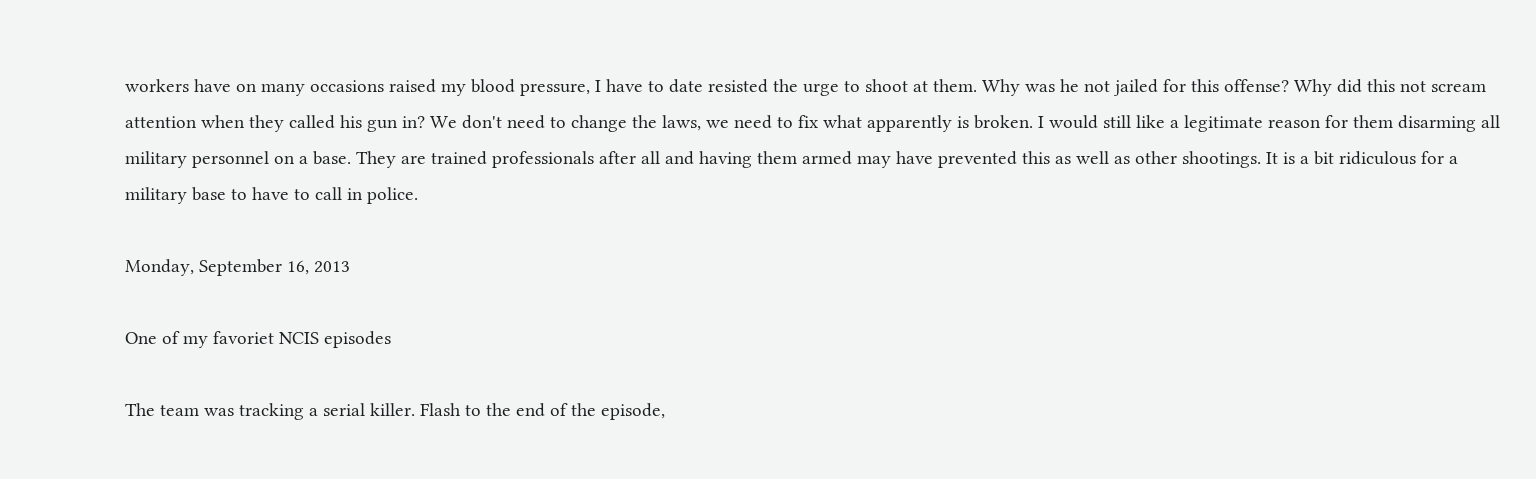workers have on many occasions raised my blood pressure, I have to date resisted the urge to shoot at them. Why was he not jailed for this offense? Why did this not scream attention when they called his gun in? We don't need to change the laws, we need to fix what apparently is broken. I would still like a legitimate reason for them disarming all military personnel on a base. They are trained professionals after all and having them armed may have prevented this as well as other shootings. It is a bit ridiculous for a military base to have to call in police.

Monday, September 16, 2013

One of my favoriet NCIS episodes

The team was tracking a serial killer. Flash to the end of the episode,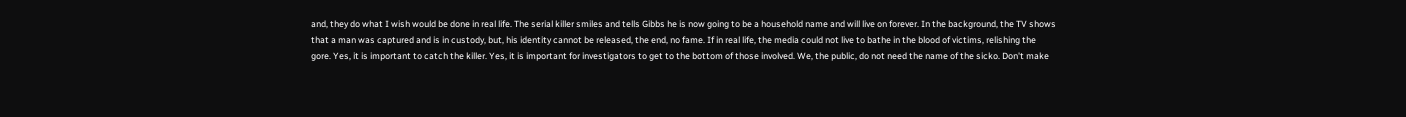and, they do what I wish would be done in real life. The serial killer smiles and tells Gibbs he is now going to be a household name and will live on forever. In the background, the TV shows that a man was captured and is in custody, but, his identity cannot be released, the end, no fame. If in real life, the media could not live to bathe in the blood of victims, relishing the gore. Yes, it is important to catch the killer. Yes, it is important for investigators to get to the bottom of those involved. We, the public, do not need the name of the sicko. Don't make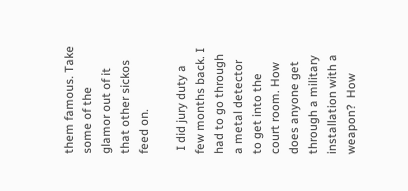them famous. Take some of the glamor out of it that other sickos feed on.

 I did jury duty a few months back. I had to go through a metal detector to get into the court room. How does anyone get through a military installation with a weapon?  How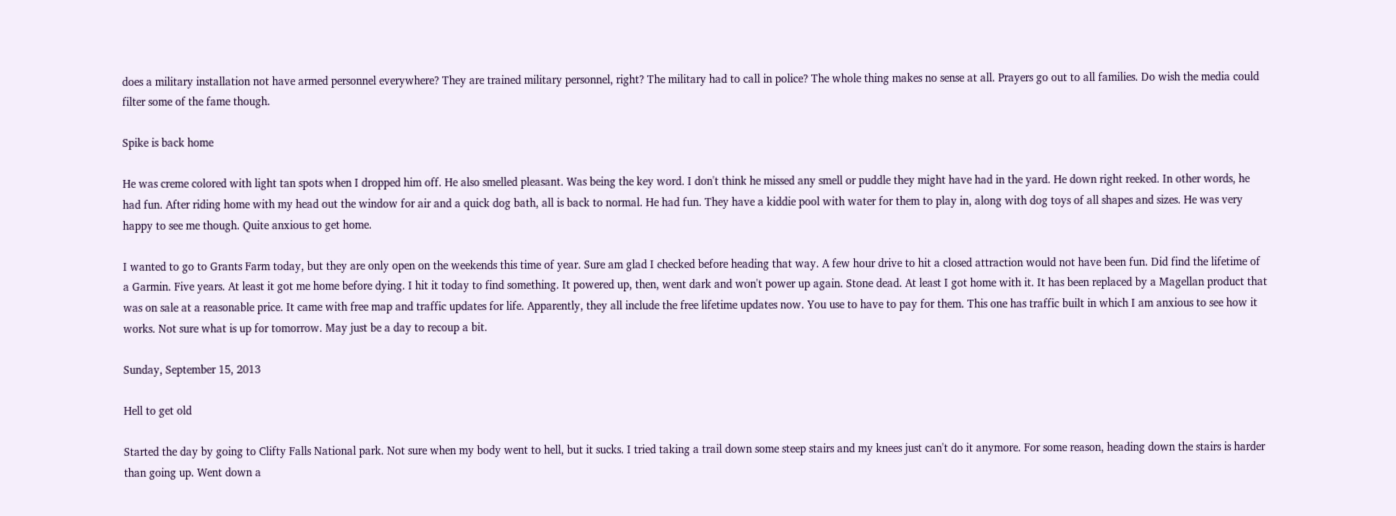does a military installation not have armed personnel everywhere? They are trained military personnel, right? The military had to call in police? The whole thing makes no sense at all. Prayers go out to all families. Do wish the media could filter some of the fame though.

Spike is back home

He was creme colored with light tan spots when I dropped him off. He also smelled pleasant. Was being the key word. I don't think he missed any smell or puddle they might have had in the yard. He down right reeked. In other words, he had fun. After riding home with my head out the window for air and a quick dog bath, all is back to normal. He had fun. They have a kiddie pool with water for them to play in, along with dog toys of all shapes and sizes. He was very happy to see me though. Quite anxious to get home.

I wanted to go to Grants Farm today, but they are only open on the weekends this time of year. Sure am glad I checked before heading that way. A few hour drive to hit a closed attraction would not have been fun. Did find the lifetime of a Garmin. Five years. At least it got me home before dying. I hit it today to find something. It powered up, then, went dark and won't power up again. Stone dead. At least I got home with it. It has been replaced by a Magellan product that was on sale at a reasonable price. It came with free map and traffic updates for life. Apparently, they all include the free lifetime updates now. You use to have to pay for them. This one has traffic built in which I am anxious to see how it works. Not sure what is up for tomorrow. May just be a day to recoup a bit.

Sunday, September 15, 2013

Hell to get old

Started the day by going to Clifty Falls National park. Not sure when my body went to hell, but it sucks. I tried taking a trail down some steep stairs and my knees just can't do it anymore. For some reason, heading down the stairs is harder than going up. Went down a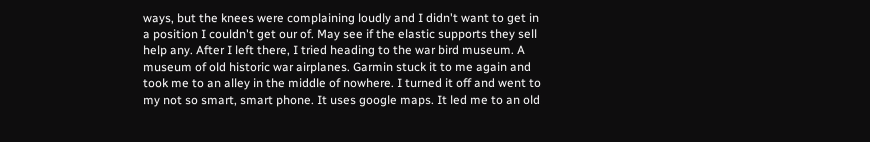ways, but the knees were complaining loudly and I didn't want to get in a position I couldn't get our of. May see if the elastic supports they sell help any. After I left there, I tried heading to the war bird museum. A museum of old historic war airplanes. Garmin stuck it to me again and took me to an alley in the middle of nowhere. I turned it off and went to my not so smart, smart phone. It uses google maps. It led me to an old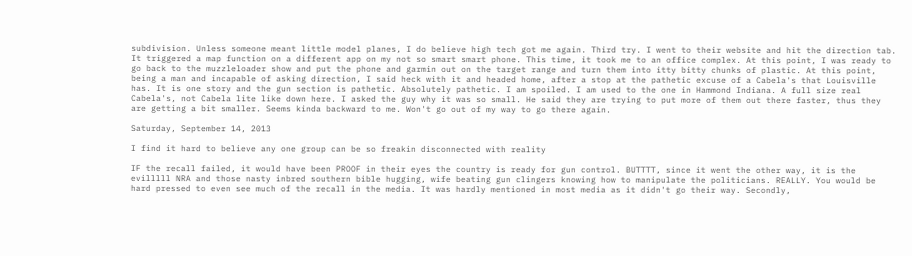subdivision. Unless someone meant little model planes, I do believe high tech got me again. Third try. I went to their website and hit the direction tab. It triggered a map function on a different app on my not so smart smart phone. This time, it took me to an office complex. At this point, I was ready to go back to the muzzleloader show and put the phone and garmin out on the target range and turn them into itty bitty chunks of plastic. At this point, being a man and incapable of asking direction, I said heck with it and headed home, after a stop at the pathetic excuse of a Cabela's that Louisville has. It is one story and the gun section is pathetic. Absolutely pathetic. I am spoiled. I am used to the one in Hammond Indiana. A full size real Cabela's, not Cabela lite like down here. I asked the guy why it was so small. He said they are trying to put more of them out there faster, thus they are getting a bit smaller. Seems kinda backward to me. Won't go out of my way to go there again.

Saturday, September 14, 2013

I find it hard to believe any one group can be so freakin disconnected with reality

IF the recall failed, it would have been PROOF in their eyes the country is ready for gun control. BUTTTT, since it went the other way, it is the evilllll NRA and those nasty inbred southern bible hugging, wife beating gun clingers knowing how to manipulate the politicians. REALLY. You would be hard pressed to even see much of the recall in the media. It was hardly mentioned in most media as it didn't go their way. Secondly,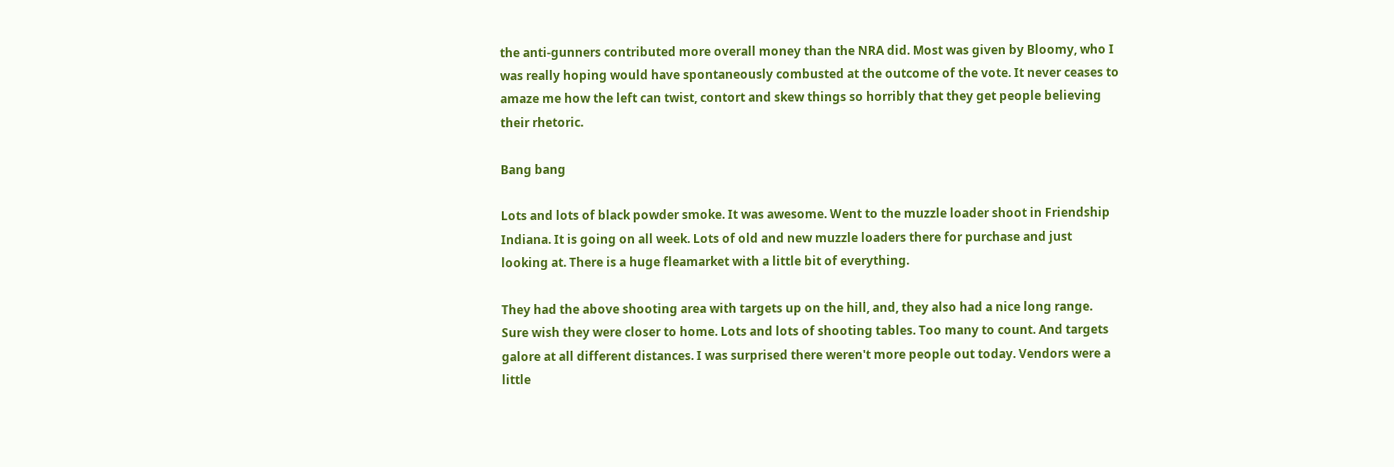the anti-gunners contributed more overall money than the NRA did. Most was given by Bloomy, who I was really hoping would have spontaneously combusted at the outcome of the vote. It never ceases to amaze me how the left can twist, contort and skew things so horribly that they get people believing their rhetoric.

Bang bang

Lots and lots of black powder smoke. It was awesome. Went to the muzzle loader shoot in Friendship Indiana. It is going on all week. Lots of old and new muzzle loaders there for purchase and just looking at. There is a huge fleamarket with a little bit of everything.

They had the above shooting area with targets up on the hill, and, they also had a nice long range. Sure wish they were closer to home. Lots and lots of shooting tables. Too many to count. And targets galore at all different distances. I was surprised there weren't more people out today. Vendors were a little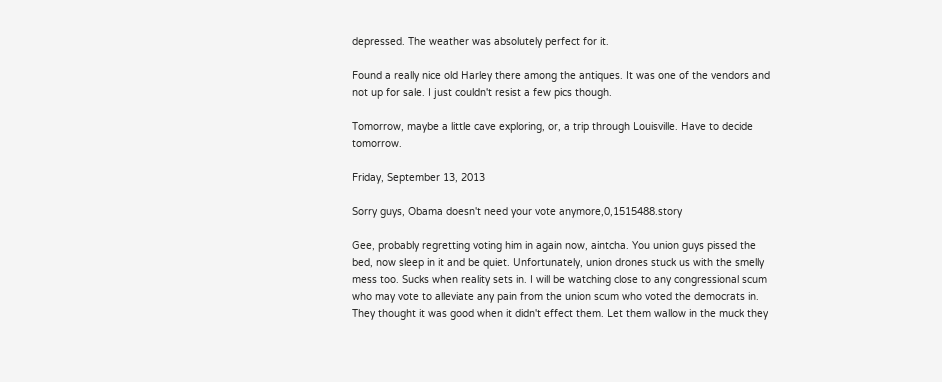depressed. The weather was absolutely perfect for it.

Found a really nice old Harley there among the antiques. It was one of the vendors and not up for sale. I just couldn't resist a few pics though.

Tomorrow, maybe a little cave exploring, or, a trip through Louisville. Have to decide tomorrow.

Friday, September 13, 2013

Sorry guys, Obama doesn't need your vote anymore,0,1515488.story

Gee, probably regretting voting him in again now, aintcha. You union guys pissed the bed, now sleep in it and be quiet. Unfortunately, union drones stuck us with the smelly mess too. Sucks when reality sets in. I will be watching close to any congressional scum who may vote to alleviate any pain from the union scum who voted the democrats in. They thought it was good when it didn't effect them. Let them wallow in the muck they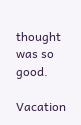thought was so good.

Vacation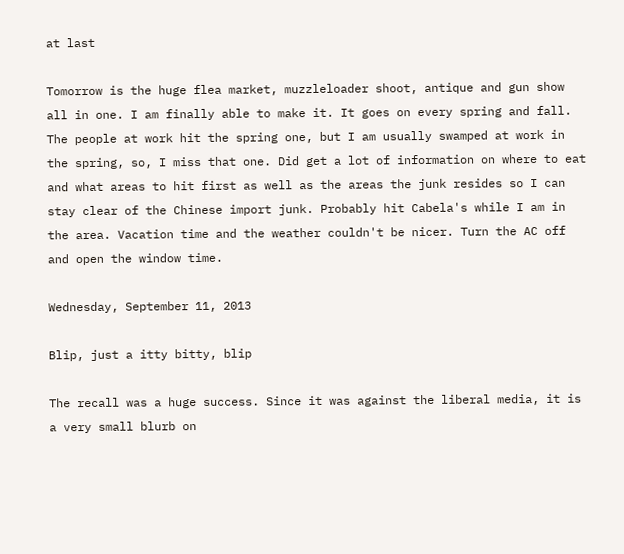at last

Tomorrow is the huge flea market, muzzleloader shoot, antique and gun show all in one. I am finally able to make it. It goes on every spring and fall. The people at work hit the spring one, but I am usually swamped at work in the spring, so, I miss that one. Did get a lot of information on where to eat and what areas to hit first as well as the areas the junk resides so I can stay clear of the Chinese import junk. Probably hit Cabela's while I am in the area. Vacation time and the weather couldn't be nicer. Turn the AC off and open the window time.

Wednesday, September 11, 2013

Blip, just a itty bitty, blip

The recall was a huge success. Since it was against the liberal media, it is a very small blurb on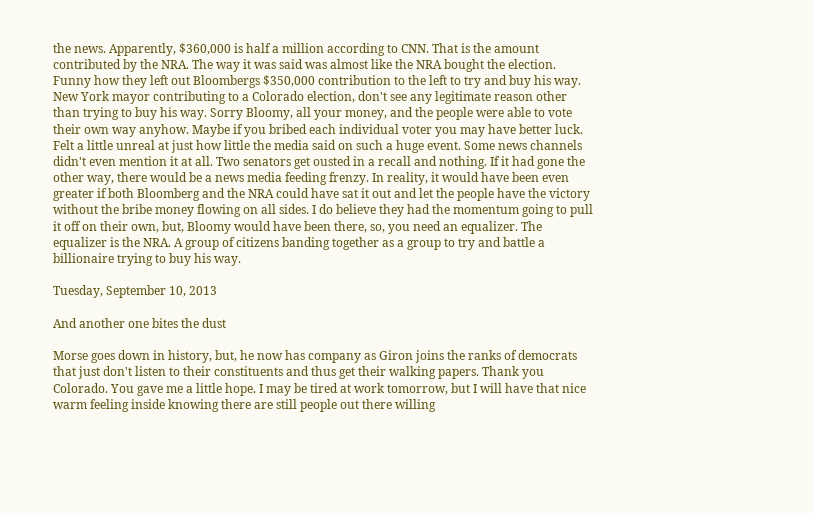the news. Apparently, $360,000 is half a million according to CNN. That is the amount contributed by the NRA. The way it was said was almost like the NRA bought the election. Funny how they left out Bloombergs $350,000 contribution to the left to try and buy his way. New York mayor contributing to a Colorado election, don't see any legitimate reason other than trying to buy his way. Sorry Bloomy, all your money, and the people were able to vote their own way anyhow. Maybe if you bribed each individual voter you may have better luck. Felt a little unreal at just how little the media said on such a huge event. Some news channels didn't even mention it at all. Two senators get ousted in a recall and nothing. If it had gone the other way, there would be a news media feeding frenzy. In reality, it would have been even greater if both Bloomberg and the NRA could have sat it out and let the people have the victory without the bribe money flowing on all sides. I do believe they had the momentum going to pull it off on their own, but, Bloomy would have been there, so, you need an equalizer. The equalizer is the NRA. A group of citizens banding together as a group to try and battle a billionaire trying to buy his way.

Tuesday, September 10, 2013

And another one bites the dust

Morse goes down in history, but, he now has company as Giron joins the ranks of democrats that just don't listen to their constituents and thus get their walking papers. Thank you Colorado. You gave me a little hope. I may be tired at work tomorrow, but I will have that nice warm feeling inside knowing there are still people out there willing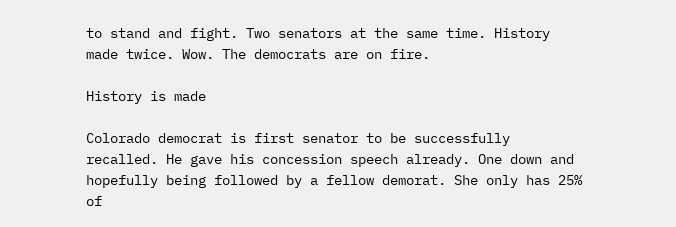to stand and fight. Two senators at the same time. History made twice. Wow. The democrats are on fire.

History is made

Colorado democrat is first senator to be successfully recalled. He gave his concession speech already. One down and hopefully being followed by a fellow demorat. She only has 25% of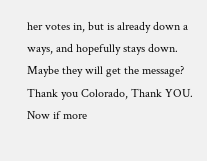her votes in, but is already down a ways, and hopefully stays down. Maybe they will get the message? Thank you Colorado, Thank YOU. Now if more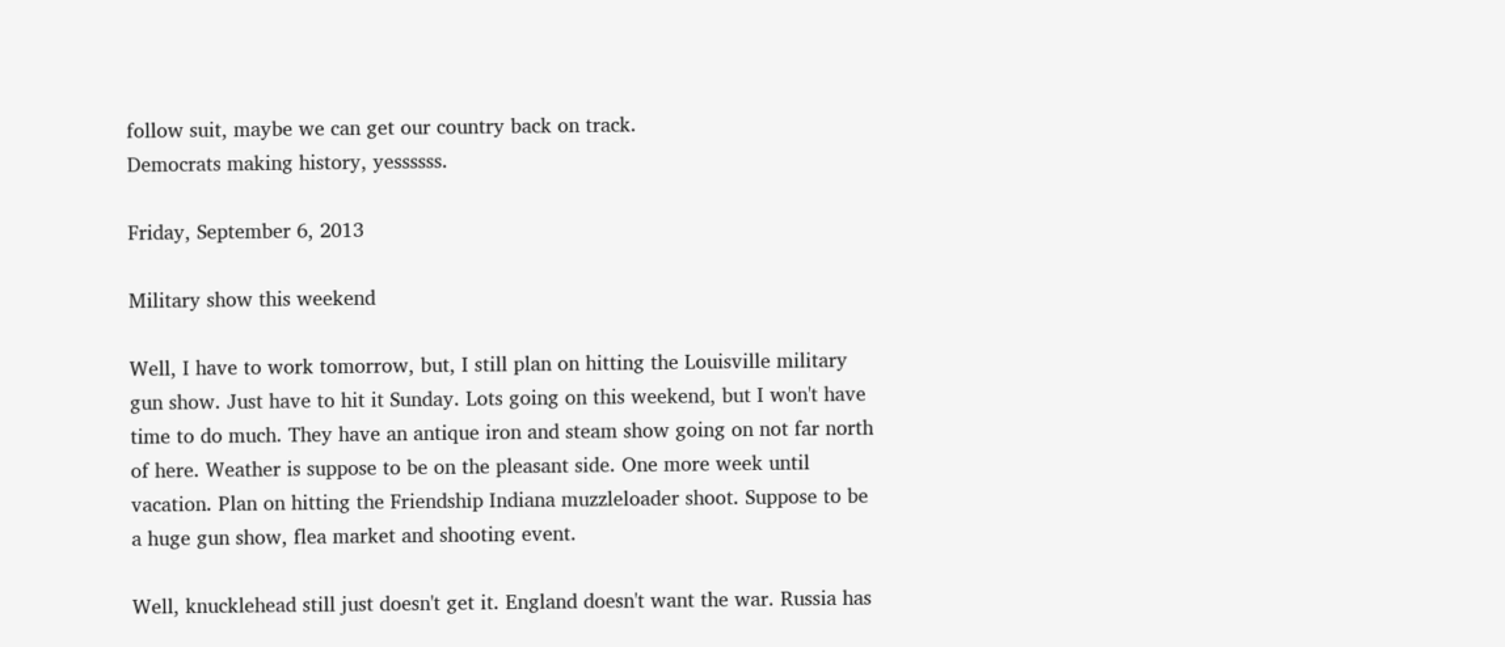follow suit, maybe we can get our country back on track.
Democrats making history, yessssss.

Friday, September 6, 2013

Military show this weekend

Well, I have to work tomorrow, but, I still plan on hitting the Louisville military gun show. Just have to hit it Sunday. Lots going on this weekend, but I won't have time to do much. They have an antique iron and steam show going on not far north of here. Weather is suppose to be on the pleasant side. One more week until vacation. Plan on hitting the Friendship Indiana muzzleloader shoot. Suppose to be a huge gun show, flea market and shooting event.

Well, knucklehead still just doesn't get it. England doesn't want the war. Russia has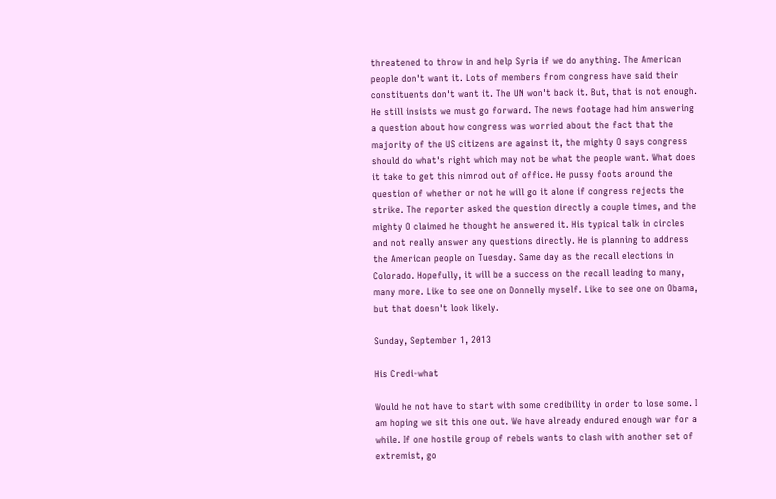threatened to throw in and help Syria if we do anything. The American people don't want it. Lots of members from congress have said their constituents don't want it. The UN won't back it. But, that is not enough. He still insists we must go forward. The news footage had him answering a question about how congress was worried about the fact that the majority of the US citizens are against it, the mighty O says congress should do what's right which may not be what the people want. What does it take to get this nimrod out of office. He pussy foots around the question of whether or not he will go it alone if congress rejects the strike. The reporter asked the question directly a couple times, and the mighty O claimed he thought he answered it. His typical talk in circles and not really answer any questions directly. He is planning to address the American people on Tuesday. Same day as the recall elections in Colorado. Hopefully, it will be a success on the recall leading to many, many more. Like to see one on Donnelly myself. Like to see one on Obama, but that doesn't look likely.

Sunday, September 1, 2013

His Credi-what

Would he not have to start with some credibility in order to lose some. I am hoping we sit this one out. We have already endured enough war for a while. If one hostile group of rebels wants to clash with another set of extremist, go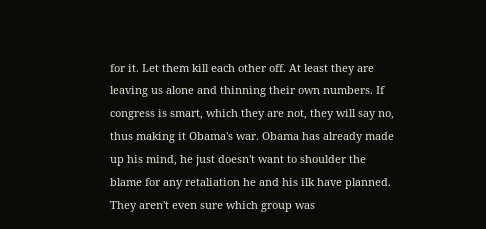for it. Let them kill each other off. At least they are leaving us alone and thinning their own numbers. If congress is smart, which they are not, they will say no, thus making it Obama's war. Obama has already made up his mind, he just doesn't want to shoulder the blame for any retaliation he and his ilk have planned. They aren't even sure which group was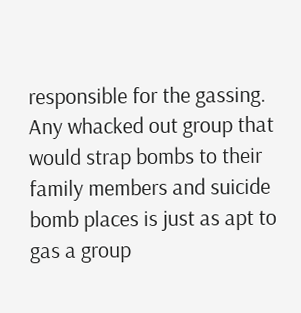responsible for the gassing. Any whacked out group that would strap bombs to their family members and suicide bomb places is just as apt to gas a group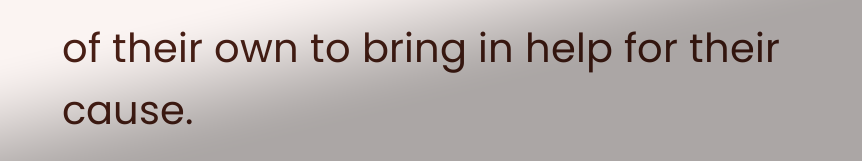of their own to bring in help for their cause.